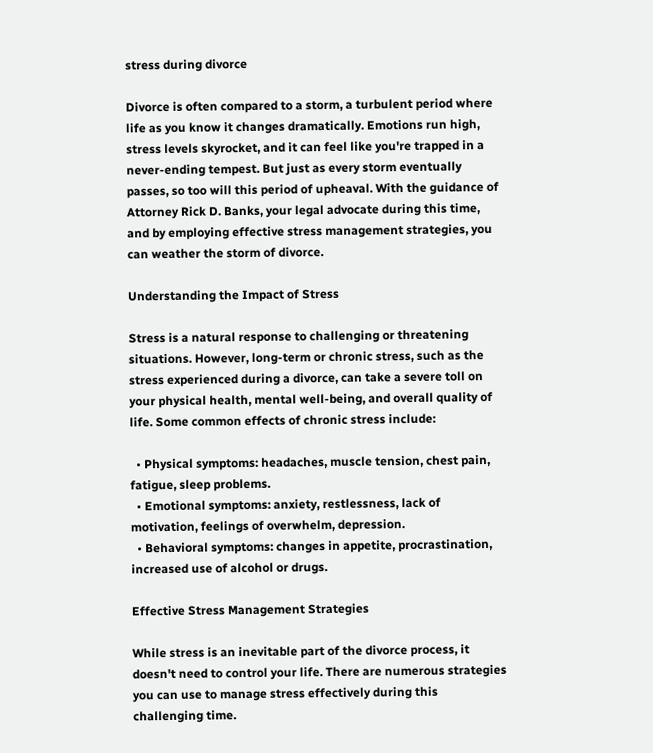stress during divorce

Divorce is often compared to a storm, a turbulent period where life as you know it changes dramatically. Emotions run high, stress levels skyrocket, and it can feel like you're trapped in a never-ending tempest. But just as every storm eventually passes, so too will this period of upheaval. With the guidance of Attorney Rick D. Banks, your legal advocate during this time, and by employing effective stress management strategies, you can weather the storm of divorce.

Understanding the Impact of Stress

Stress is a natural response to challenging or threatening situations. However, long-term or chronic stress, such as the stress experienced during a divorce, can take a severe toll on your physical health, mental well-being, and overall quality of life. Some common effects of chronic stress include:

  • Physical symptoms: headaches, muscle tension, chest pain, fatigue, sleep problems.
  • Emotional symptoms: anxiety, restlessness, lack of motivation, feelings of overwhelm, depression.
  • Behavioral symptoms: changes in appetite, procrastination, increased use of alcohol or drugs.

Effective Stress Management Strategies

While stress is an inevitable part of the divorce process, it doesn't need to control your life. There are numerous strategies you can use to manage stress effectively during this challenging time.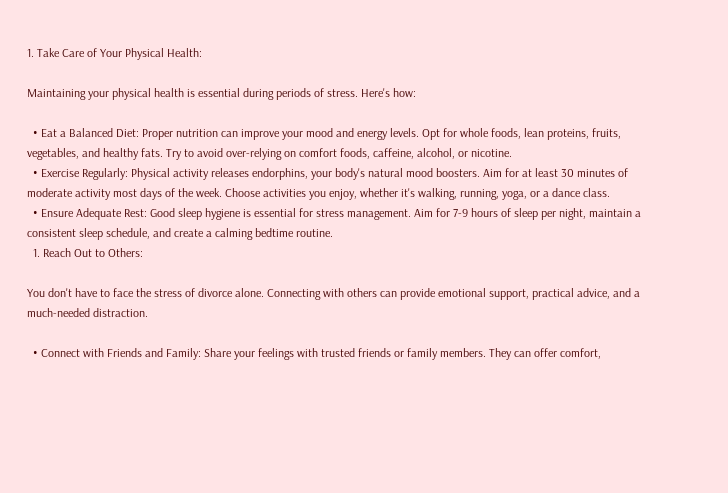1. Take Care of Your Physical Health:

Maintaining your physical health is essential during periods of stress. Here's how:

  • Eat a Balanced Diet: Proper nutrition can improve your mood and energy levels. Opt for whole foods, lean proteins, fruits, vegetables, and healthy fats. Try to avoid over-relying on comfort foods, caffeine, alcohol, or nicotine.
  • Exercise Regularly: Physical activity releases endorphins, your body's natural mood boosters. Aim for at least 30 minutes of moderate activity most days of the week. Choose activities you enjoy, whether it's walking, running, yoga, or a dance class.
  • Ensure Adequate Rest: Good sleep hygiene is essential for stress management. Aim for 7-9 hours of sleep per night, maintain a consistent sleep schedule, and create a calming bedtime routine.
  1. Reach Out to Others:

You don't have to face the stress of divorce alone. Connecting with others can provide emotional support, practical advice, and a much-needed distraction.

  • Connect with Friends and Family: Share your feelings with trusted friends or family members. They can offer comfort,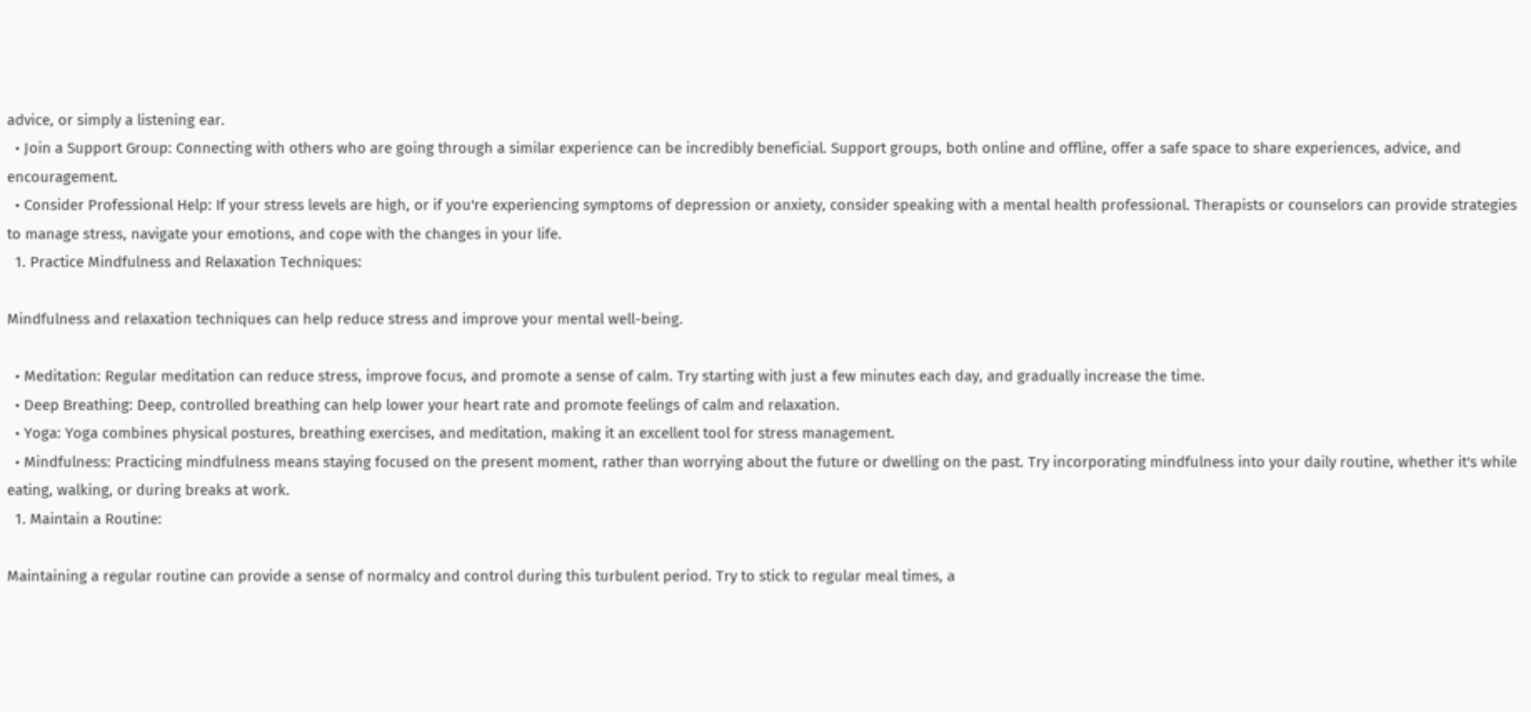advice, or simply a listening ear.
  • Join a Support Group: Connecting with others who are going through a similar experience can be incredibly beneficial. Support groups, both online and offline, offer a safe space to share experiences, advice, and encouragement.
  • Consider Professional Help: If your stress levels are high, or if you're experiencing symptoms of depression or anxiety, consider speaking with a mental health professional. Therapists or counselors can provide strategies to manage stress, navigate your emotions, and cope with the changes in your life.
  1. Practice Mindfulness and Relaxation Techniques:

Mindfulness and relaxation techniques can help reduce stress and improve your mental well-being.

  • Meditation: Regular meditation can reduce stress, improve focus, and promote a sense of calm. Try starting with just a few minutes each day, and gradually increase the time.
  • Deep Breathing: Deep, controlled breathing can help lower your heart rate and promote feelings of calm and relaxation.
  • Yoga: Yoga combines physical postures, breathing exercises, and meditation, making it an excellent tool for stress management.
  • Mindfulness: Practicing mindfulness means staying focused on the present moment, rather than worrying about the future or dwelling on the past. Try incorporating mindfulness into your daily routine, whether it's while eating, walking, or during breaks at work.
  1. Maintain a Routine:

Maintaining a regular routine can provide a sense of normalcy and control during this turbulent period. Try to stick to regular meal times, a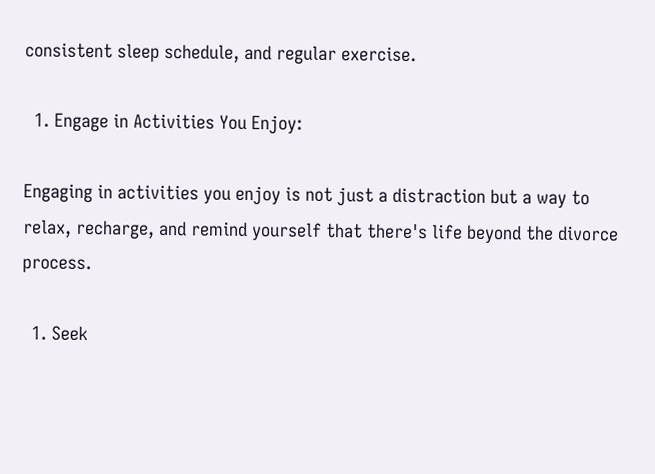consistent sleep schedule, and regular exercise.

  1. Engage in Activities You Enjoy:

Engaging in activities you enjoy is not just a distraction but a way to relax, recharge, and remind yourself that there's life beyond the divorce process.

  1. Seek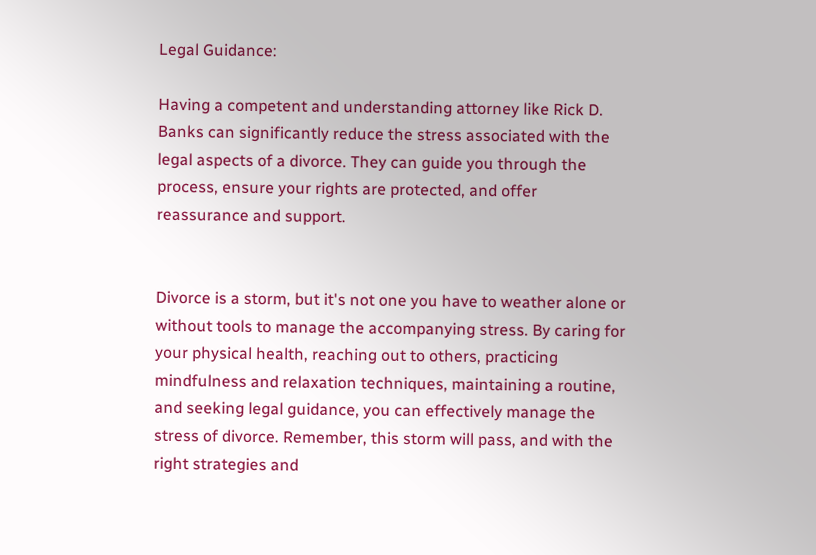Legal Guidance:

Having a competent and understanding attorney like Rick D. Banks can significantly reduce the stress associated with the legal aspects of a divorce. They can guide you through the process, ensure your rights are protected, and offer reassurance and support.


Divorce is a storm, but it's not one you have to weather alone or without tools to manage the accompanying stress. By caring for your physical health, reaching out to others, practicing mindfulness and relaxation techniques, maintaining a routine, and seeking legal guidance, you can effectively manage the stress of divorce. Remember, this storm will pass, and with the right strategies and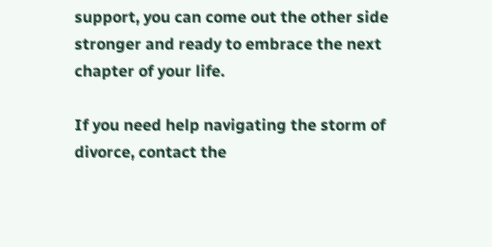support, you can come out the other side stronger and ready to embrace the next chapter of your life.

If you need help navigating the storm of divorce, contact the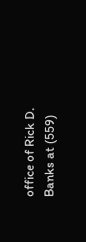office of Rick D. Banks at (559)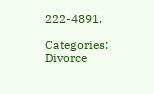222-4891.

Categories: Divorce